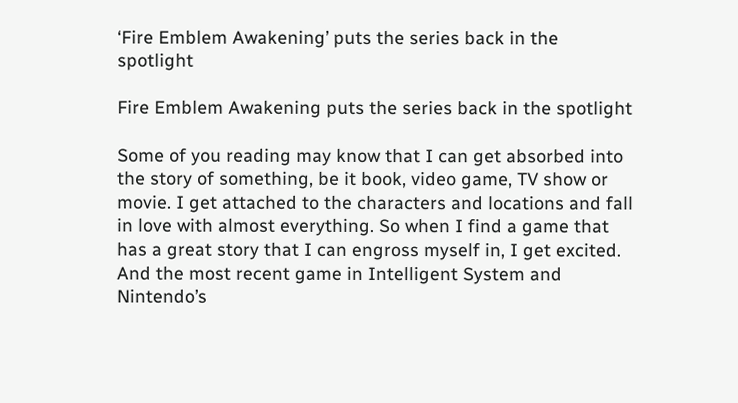‘Fire Emblem Awakening’ puts the series back in the spotlight

Fire Emblem Awakening puts the series back in the spotlight

Some of you reading may know that I can get absorbed into the story of something, be it book, video game, TV show or movie. I get attached to the characters and locations and fall in love with almost everything. So when I find a game that has a great story that I can engross myself in, I get excited. And the most recent game in Intelligent System and Nintendo’s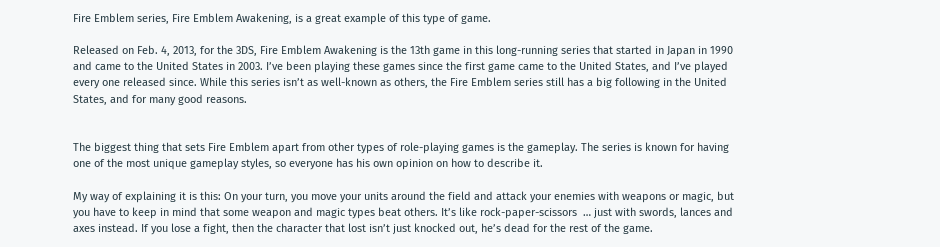Fire Emblem series, Fire Emblem Awakening, is a great example of this type of game.

Released on Feb. 4, 2013, for the 3DS, Fire Emblem Awakening is the 13th game in this long-running series that started in Japan in 1990 and came to the United States in 2003. I’ve been playing these games since the first game came to the United States, and I’ve played every one released since. While this series isn’t as well-known as others, the Fire Emblem series still has a big following in the United States, and for many good reasons.


The biggest thing that sets Fire Emblem apart from other types of role-playing games is the gameplay. The series is known for having one of the most unique gameplay styles, so everyone has his own opinion on how to describe it.

My way of explaining it is this: On your turn, you move your units around the field and attack your enemies with weapons or magic, but you have to keep in mind that some weapon and magic types beat others. It’s like rock-paper-scissors  … just with swords, lances and axes instead. If you lose a fight, then the character that lost isn’t just knocked out, he’s dead for the rest of the game.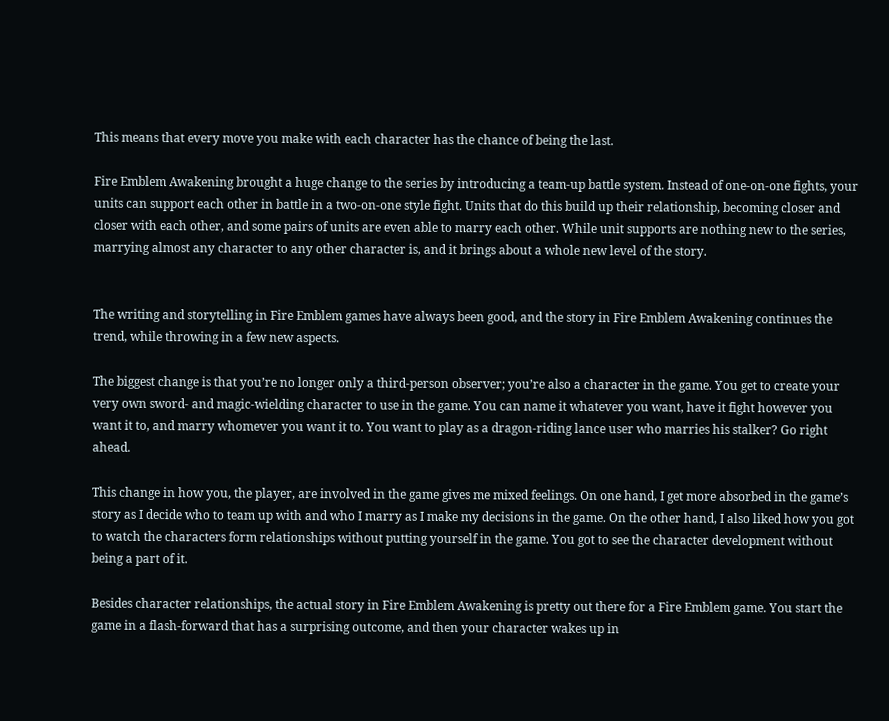This means that every move you make with each character has the chance of being the last.

Fire Emblem Awakening brought a huge change to the series by introducing a team-up battle system. Instead of one-on-one fights, your units can support each other in battle in a two-on-one style fight. Units that do this build up their relationship, becoming closer and closer with each other, and some pairs of units are even able to marry each other. While unit supports are nothing new to the series, marrying almost any character to any other character is, and it brings about a whole new level of the story.


The writing and storytelling in Fire Emblem games have always been good, and the story in Fire Emblem Awakening continues the trend, while throwing in a few new aspects.

The biggest change is that you’re no longer only a third-person observer; you’re also a character in the game. You get to create your very own sword- and magic-wielding character to use in the game. You can name it whatever you want, have it fight however you want it to, and marry whomever you want it to. You want to play as a dragon-riding lance user who marries his stalker? Go right ahead.

This change in how you, the player, are involved in the game gives me mixed feelings. On one hand, I get more absorbed in the game’s story as I decide who to team up with and who I marry as I make my decisions in the game. On the other hand, I also liked how you got to watch the characters form relationships without putting yourself in the game. You got to see the character development without being a part of it.

Besides character relationships, the actual story in Fire Emblem Awakening is pretty out there for a Fire Emblem game. You start the game in a flash-forward that has a surprising outcome, and then your character wakes up in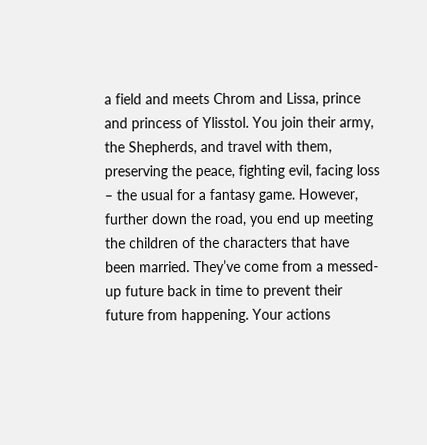a field and meets Chrom and Lissa, prince and princess of Ylisstol. You join their army, the Shepherds, and travel with them, preserving the peace, fighting evil, facing loss – the usual for a fantasy game. However, further down the road, you end up meeting the children of the characters that have been married. They’ve come from a messed-up future back in time to prevent their future from happening. Your actions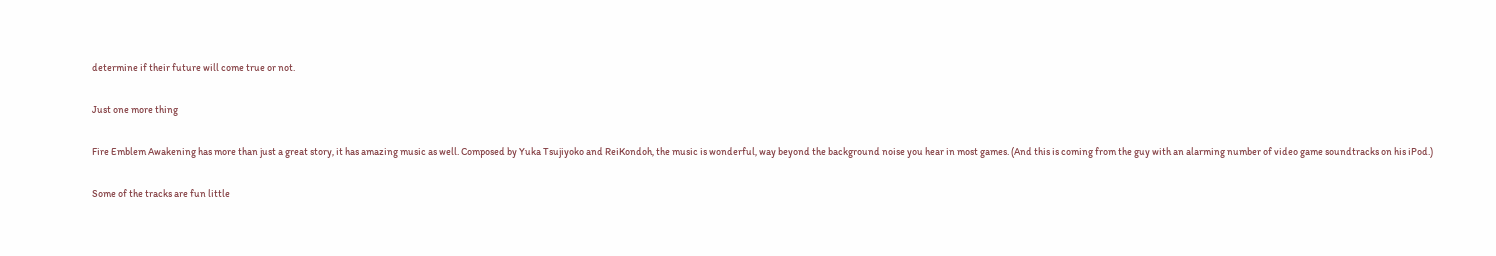determine if their future will come true or not.

Just one more thing

Fire Emblem Awakening has more than just a great story, it has amazing music as well. Composed by Yuka Tsujiyoko and ReiKondoh, the music is wonderful, way beyond the background noise you hear in most games. (And this is coming from the guy with an alarming number of video game soundtracks on his iPod.)

Some of the tracks are fun little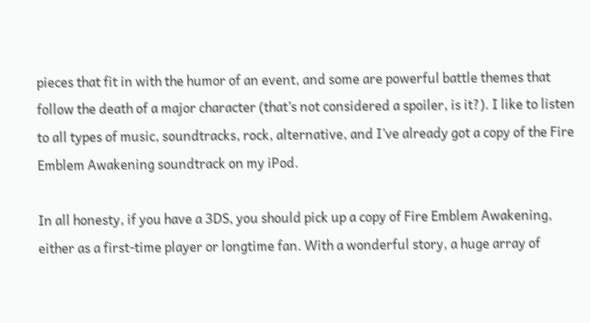pieces that fit in with the humor of an event, and some are powerful battle themes that follow the death of a major character (that’s not considered a spoiler, is it?). I like to listen to all types of music, soundtracks, rock, alternative, and I’ve already got a copy of the Fire Emblem Awakening soundtrack on my iPod.

In all honesty, if you have a 3DS, you should pick up a copy of Fire Emblem Awakening, either as a first-time player or longtime fan. With a wonderful story, a huge array of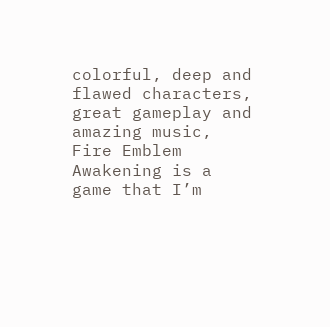colorful, deep and flawed characters, great gameplay and amazing music, Fire Emblem Awakening is a game that I’m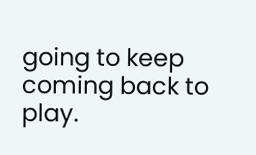going to keep coming back to play.